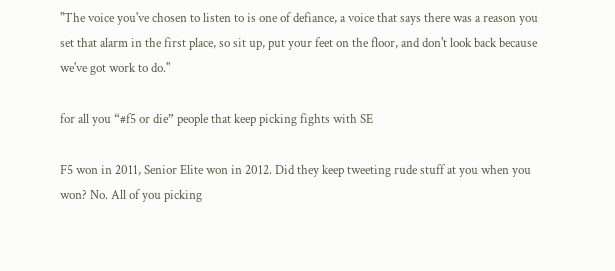"The voice you've chosen to listen to is one of defiance, a voice that says there was a reason you set that alarm in the first place, so sit up, put your feet on the floor, and don't look back because we've got work to do."

for all you “#f5 or die” people that keep picking fights with SE

F5 won in 2011, Senior Elite won in 2012. Did they keep tweeting rude stuff at you when you won? No. All of you picking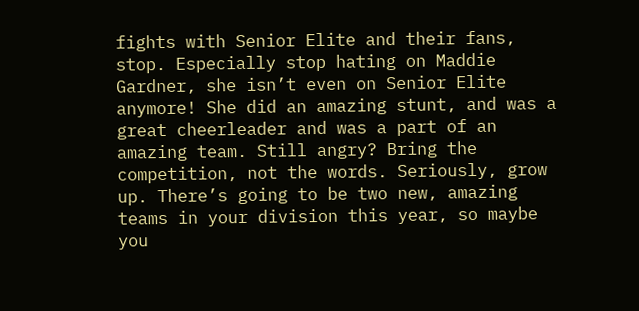fights with Senior Elite and their fans, stop. Especially stop hating on Maddie Gardner, she isn’t even on Senior Elite anymore! She did an amazing stunt, and was a great cheerleader and was a part of an amazing team. Still angry? Bring the competition, not the words. Seriously, grow up. There’s going to be two new, amazing teams in your division this year, so maybe you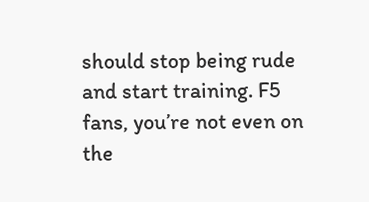should stop being rude and start training. F5 fans, you’re not even on the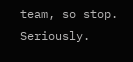team, so stop. Seriously.